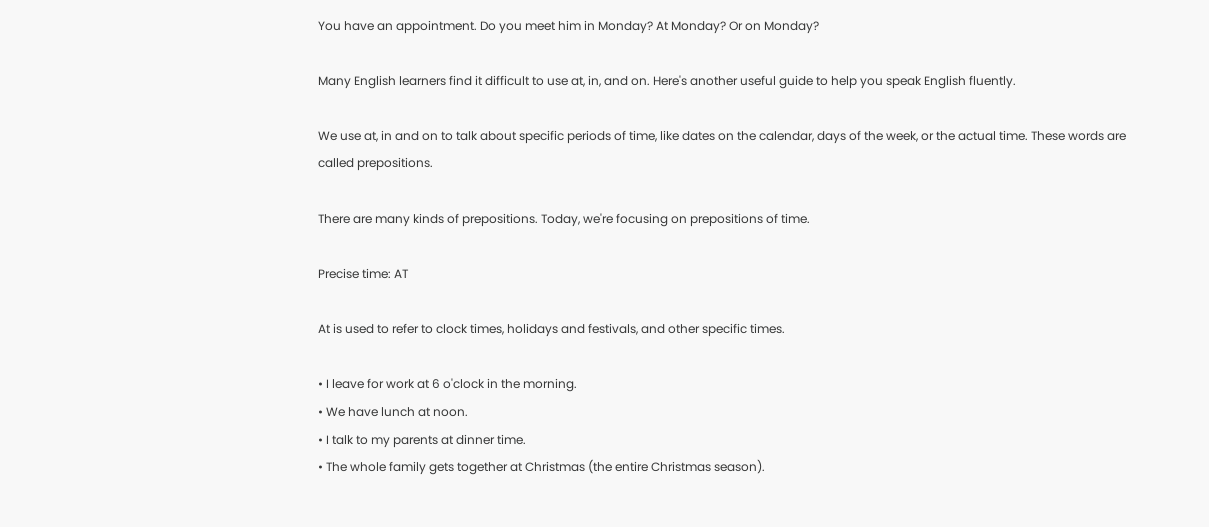You have an appointment. Do you meet him in Monday? At Monday? Or on Monday?

Many English learners find it difficult to use at, in, and on. Here's another useful guide to help you speak English fluently.

We use at, in and on to talk about specific periods of time, like dates on the calendar, days of the week, or the actual time. These words are called prepositions.

There are many kinds of prepositions. Today, we're focusing on prepositions of time.

Precise time: AT

At is used to refer to clock times, holidays and festivals, and other specific times.

• I leave for work at 6 o'clock in the morning.
• We have lunch at noon.
• I talk to my parents at dinner time.
• The whole family gets together at Christmas (the entire Christmas season).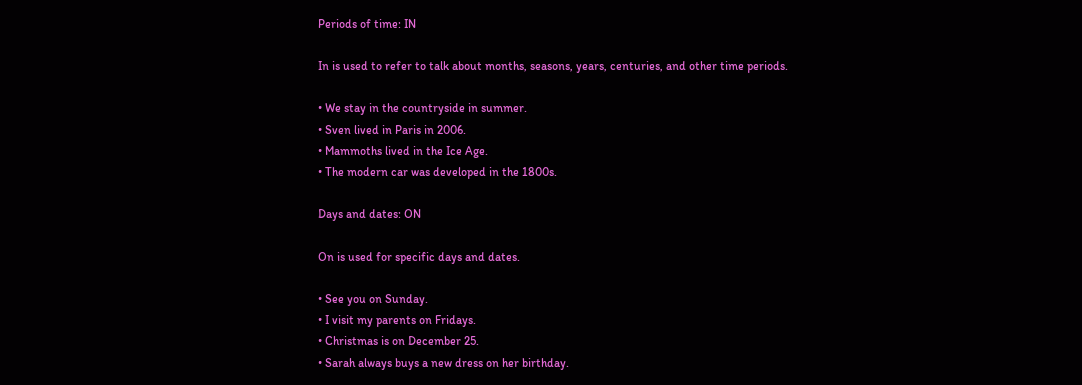Periods of time: IN

In is used to refer to talk about months, seasons, years, centuries, and other time periods.

• We stay in the countryside in summer.
• Sven lived in Paris in 2006.
• Mammoths lived in the Ice Age.
• The modern car was developed in the 1800s.

Days and dates: ON

On is used for specific days and dates.

• See you on Sunday.
• I visit my parents on Fridays.
• Christmas is on December 25.
• Sarah always buys a new dress on her birthday.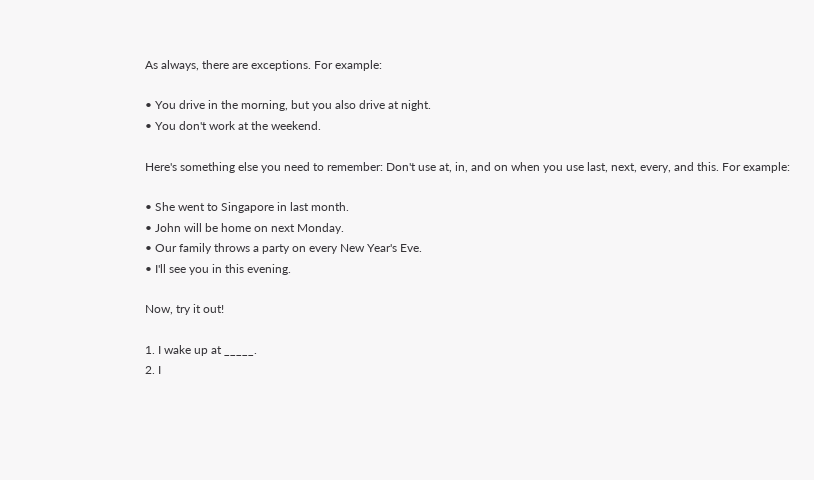As always, there are exceptions. For example:

• You drive in the morning, but you also drive at night.
• You don't work at the weekend.

Here's something else you need to remember: Don't use at, in, and on when you use last, next, every, and this. For example:

• She went to Singapore in last month.
• John will be home on next Monday.
• Our family throws a party on every New Year's Eve.
• I'll see you in this evening.

Now, try it out!

1. I wake up at _____.
2. I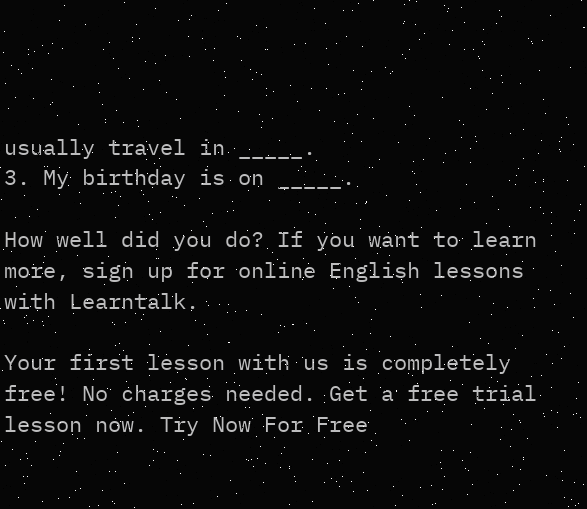usually travel in _____.
3. My birthday is on _____.

How well did you do? If you want to learn more, sign up for online English lessons with Learntalk.

Your first lesson with us is completely free! No charges needed. Get a free trial lesson now. Try Now For Free